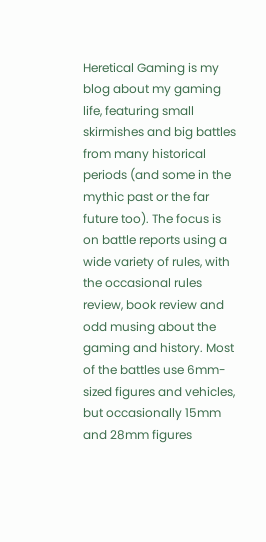Heretical Gaming is my blog about my gaming life, featuring small skirmishes and big battles from many historical periods (and some in the mythic past or the far future too). The focus is on battle reports using a wide variety of rules, with the occasional rules review, book review and odd musing about the gaming and history. Most of the battles use 6mm-sized figures and vehicles, but occasionally 15mm and 28mm figures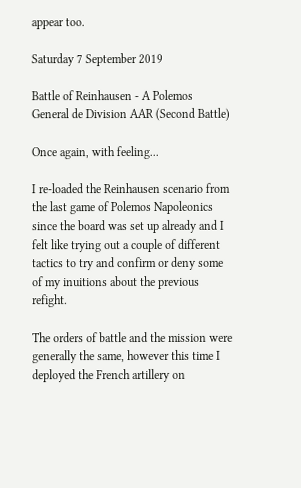appear too.

Saturday 7 September 2019

Battle of Reinhausen - A Polemos General de Division AAR (Second Battle)

Once again, with feeling...

I re-loaded the Reinhausen scenario from the last game of Polemos Napoleonics since the board was set up already and I felt like trying out a couple of different tactics to try and confirm or deny some of my inuitions about the previous refight.

The orders of battle and the mission were generally the same, however this time I deployed the French artillery on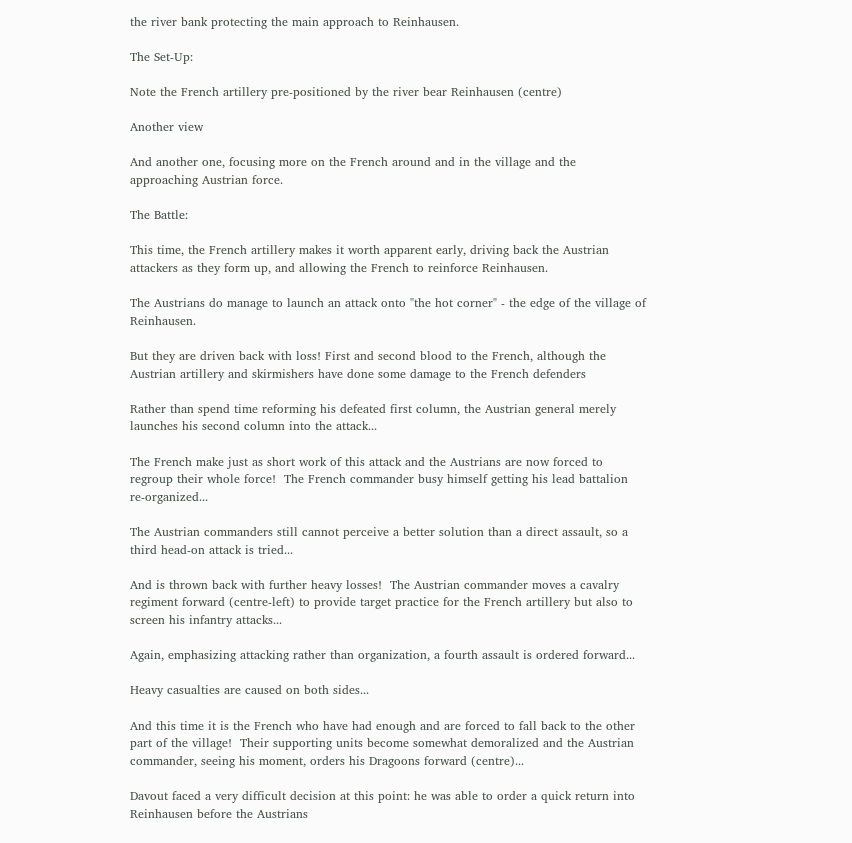the river bank protecting the main approach to Reinhausen.

The Set-Up:

Note the French artillery pre-positioned by the river bear Reinhausen (centre)

Another view

And another one, focusing more on the French around and in the village and the approaching Austrian force.

The Battle:

This time, the French artillery makes it worth apparent early, driving back the Austrian attackers as they form up, and allowing the French to reinforce Reinhausen.

The Austrians do manage to launch an attack onto "the hot corner" - the edge of the village of Reinhausen.

But they are driven back with loss! First and second blood to the French, although the Austrian artillery and skirmishers have done some damage to the French defenders

Rather than spend time reforming his defeated first column, the Austrian general merely launches his second column into the attack...

The French make just as short work of this attack and the Austrians are now forced to regroup their whole force!  The French commander busy himself getting his lead battalion re-organized...

The Austrian commanders still cannot perceive a better solution than a direct assault, so a third head-on attack is tried...

And is thrown back with further heavy losses!  The Austrian commander moves a cavalry regiment forward (centre-left) to provide target practice for the French artillery but also to screen his infantry attacks...

Again, emphasizing attacking rather than organization, a fourth assault is ordered forward...

Heavy casualties are caused on both sides...

And this time it is the French who have had enough and are forced to fall back to the other part of the village!  Their supporting units become somewhat demoralized and the Austrian commander, seeing his moment, orders his Dragoons forward (centre)...

Davout faced a very difficult decision at this point: he was able to order a quick return into Reinhausen before the Austrians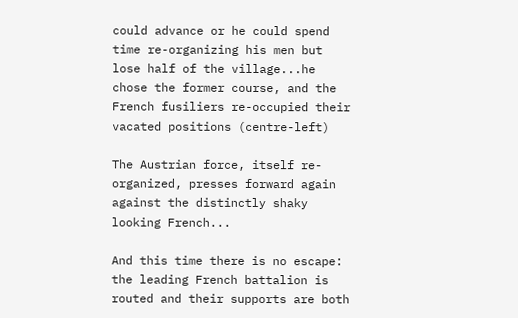could advance or he could spend time re-organizing his men but lose half of the village...he chose the former course, and the French fusiliers re-occupied their vacated positions (centre-left)

The Austrian force, itself re-organized, presses forward again  against the distinctly shaky looking French...

And this time there is no escape: the leading French battalion is routed and their supports are both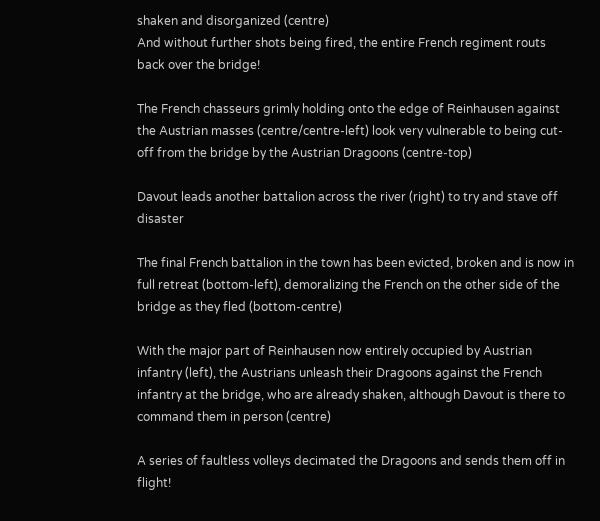shaken and disorganized (centre)
And without further shots being fired, the entire French regiment routs back over the bridge!

The French chasseurs grimly holding onto the edge of Reinhausen against the Austrian masses (centre/centre-left) look very vulnerable to being cut-off from the bridge by the Austrian Dragoons (centre-top)

Davout leads another battalion across the river (right) to try and stave off disaster

The final French battalion in the town has been evicted, broken and is now in full retreat (bottom-left), demoralizing the French on the other side of the bridge as they fled (bottom-centre)

With the major part of Reinhausen now entirely occupied by Austrian infantry (left), the Austrians unleash their Dragoons against the French infantry at the bridge, who are already shaken, although Davout is there to command them in person (centre)

A series of faultless volleys decimated the Dragoons and sends them off in flight!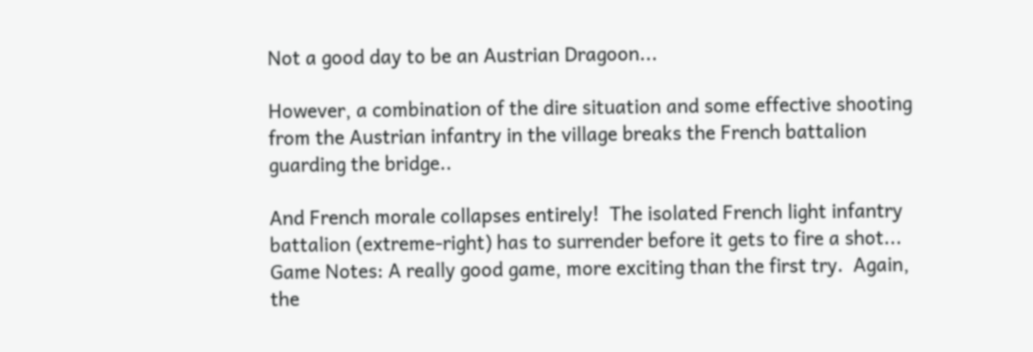Not a good day to be an Austrian Dragoon...

However, a combination of the dire situation and some effective shooting from the Austrian infantry in the village breaks the French battalion guarding the bridge..

And French morale collapses entirely!  The isolated French light infantry battalion (extreme-right) has to surrender before it gets to fire a shot...
Game Notes: A really good game, more exciting than the first try.  Again, the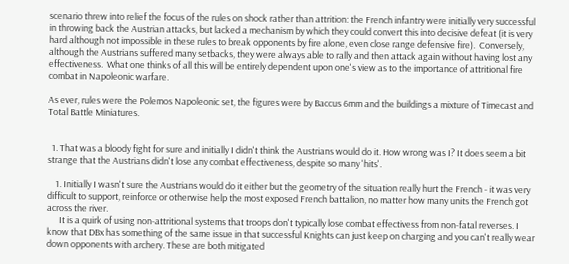scenario threw into relief the focus of the rules on shock rather than attrition: the French infantry were initially very successful in throwing back the Austrian attacks, but lacked a mechanism by which they could convert this into decisive defeat (it is very hard although not impossible in these rules to break opponents by fire alone, even close range defensive fire).  Conversely, although the Austrians suffered many setbacks, they were always able to rally and then attack again without having lost any effectiveness.  What one thinks of all this will be entirely dependent upon one's view as to the importance of attritional fire combat in Napoleonic warfare.

As ever, rules were the Polemos Napoleonic set, the figures were by Baccus 6mm and the buildings a mixture of Timecast and Total Battle Miniatures.


  1. That was a bloody fight for sure and initially I didn't think the Austrians would do it. How wrong was I? It does seem a bit strange that the Austrians didn't lose any combat effectiveness, despite so many 'hits'.

    1. Initially I wasn't sure the Austrians would do it either but the geometry of the situation really hurt the French - it was very difficult to support, reinforce or otherwise help the most exposed French battalion, no matter how many units the French got across the river.
      It is a quirk of using non-attritional systems that troops don't typically lose combat effectivess from non-fatal reverses. I know that DBx has something of the same issue in that successful Knights can just keep on charging and you can't really wear down opponents with archery. These are both mitigated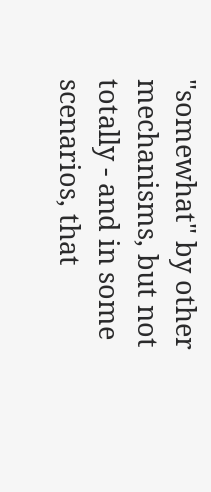"somewhat" by other mechanisms, but not totally - and in some scenarios, that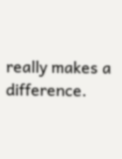really makes a difference.